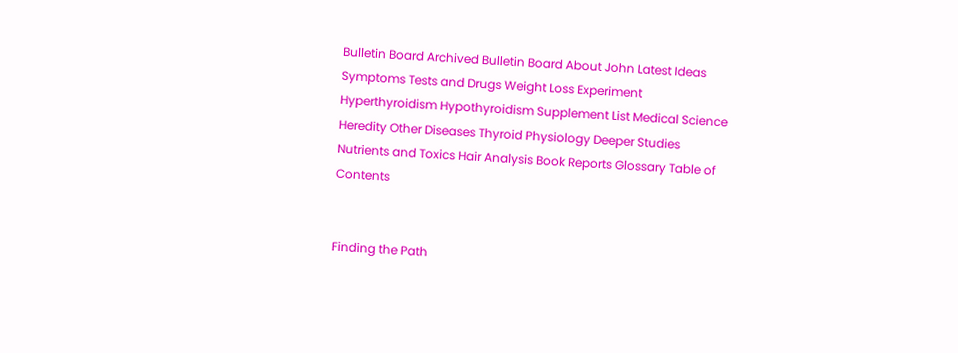Bulletin Board Archived Bulletin Board About John Latest Ideas Symptoms Tests and Drugs Weight Loss Experiment Hyperthyroidism Hypothyroidism Supplement List Medical Science Heredity Other Diseases Thyroid Physiology Deeper Studies Nutrients and Toxics Hair Analysis Book Reports Glossary Table of Contents


Finding the Path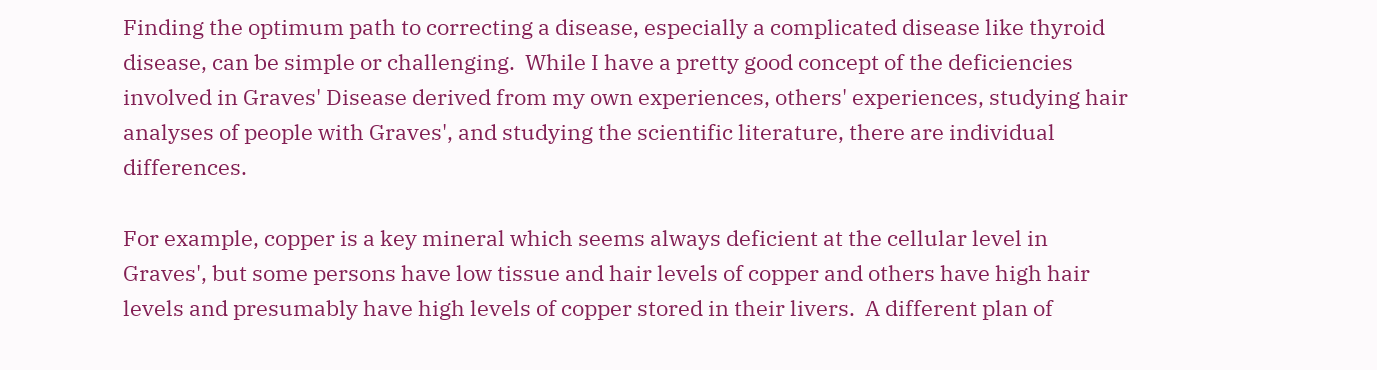Finding the optimum path to correcting a disease, especially a complicated disease like thyroid disease, can be simple or challenging.  While I have a pretty good concept of the deficiencies involved in Graves' Disease derived from my own experiences, others' experiences, studying hair analyses of people with Graves', and studying the scientific literature, there are individual differences.

For example, copper is a key mineral which seems always deficient at the cellular level in Graves', but some persons have low tissue and hair levels of copper and others have high hair levels and presumably have high levels of copper stored in their livers.  A different plan of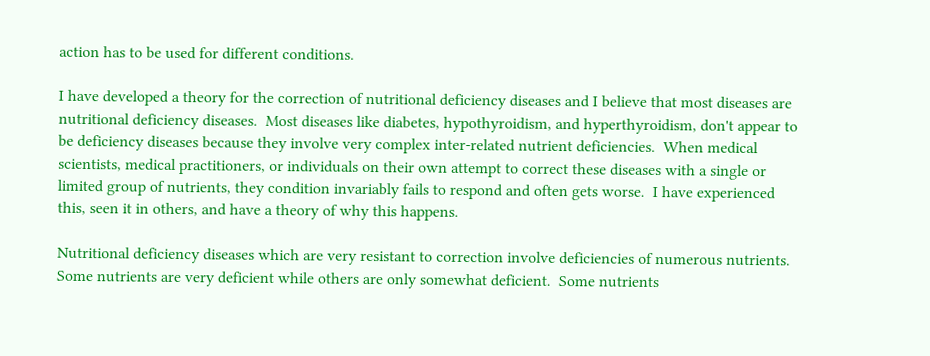action has to be used for different conditions.

I have developed a theory for the correction of nutritional deficiency diseases and I believe that most diseases are nutritional deficiency diseases.  Most diseases like diabetes, hypothyroidism, and hyperthyroidism, don't appear to be deficiency diseases because they involve very complex inter-related nutrient deficiencies.  When medical scientists, medical practitioners, or individuals on their own attempt to correct these diseases with a single or limited group of nutrients, they condition invariably fails to respond and often gets worse.  I have experienced this, seen it in others, and have a theory of why this happens.

Nutritional deficiency diseases which are very resistant to correction involve deficiencies of numerous nutrients.  Some nutrients are very deficient while others are only somewhat deficient.  Some nutrients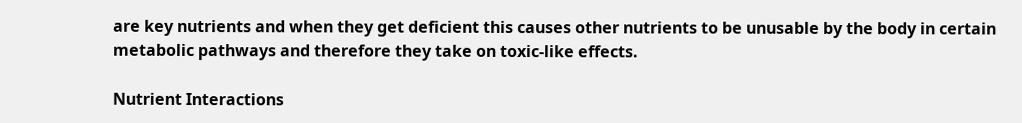are key nutrients and when they get deficient this causes other nutrients to be unusable by the body in certain metabolic pathways and therefore they take on toxic-like effects.

Nutrient Interactions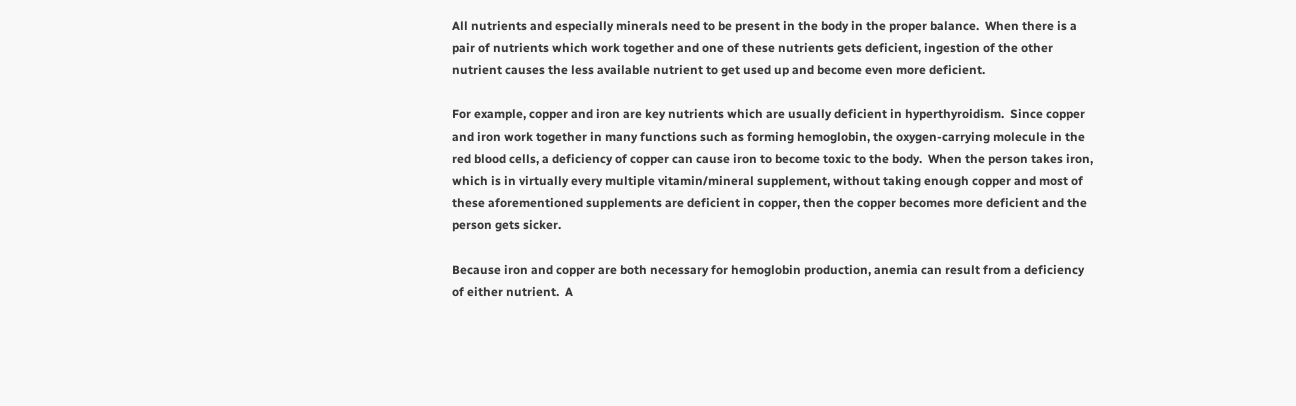All nutrients and especially minerals need to be present in the body in the proper balance.  When there is a pair of nutrients which work together and one of these nutrients gets deficient, ingestion of the other nutrient causes the less available nutrient to get used up and become even more deficient.

For example, copper and iron are key nutrients which are usually deficient in hyperthyroidism.  Since copper and iron work together in many functions such as forming hemoglobin, the oxygen-carrying molecule in the red blood cells, a deficiency of copper can cause iron to become toxic to the body.  When the person takes iron, which is in virtually every multiple vitamin/mineral supplement, without taking enough copper and most of these aforementioned supplements are deficient in copper, then the copper becomes more deficient and the person gets sicker.

Because iron and copper are both necessary for hemoglobin production, anemia can result from a deficiency of either nutrient.  A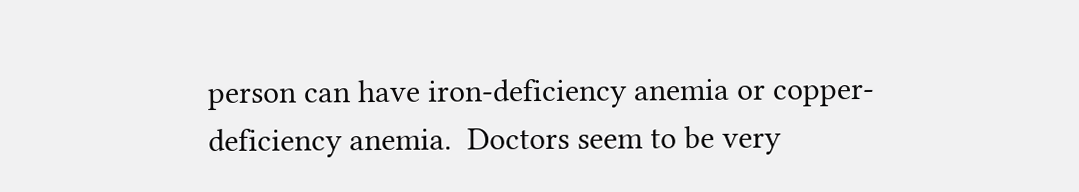person can have iron-deficiency anemia or copper-deficiency anemia.  Doctors seem to be very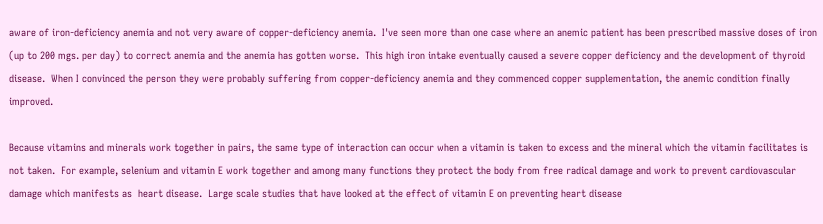aware of iron-deficiency anemia and not very aware of copper-deficiency anemia.  I've seen more than one case where an anemic patient has been prescribed massive doses of iron (up to 200 mgs. per day) to correct anemia and the anemia has gotten worse.  This high iron intake eventually caused a severe copper deficiency and the development of thyroid disease.  When I convinced the person they were probably suffering from copper-deficiency anemia and they commenced copper supplementation, the anemic condition finally improved.

Because vitamins and minerals work together in pairs, the same type of interaction can occur when a vitamin is taken to excess and the mineral which the vitamin facilitates is not taken.  For example, selenium and vitamin E work together and among many functions they protect the body from free radical damage and work to prevent cardiovascular damage which manifests as  heart disease.  Large scale studies that have looked at the effect of vitamin E on preventing heart disease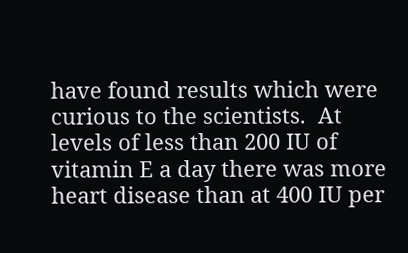have found results which were curious to the scientists.  At levels of less than 200 IU of vitamin E a day there was more heart disease than at 400 IU per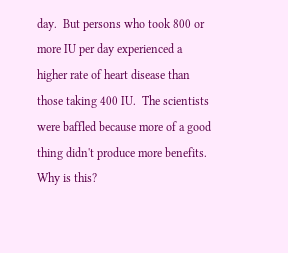day.  But persons who took 800 or more IU per day experienced a higher rate of heart disease than those taking 400 IU.  The scientists were baffled because more of a good thing didn't produce more benefits.  Why is this?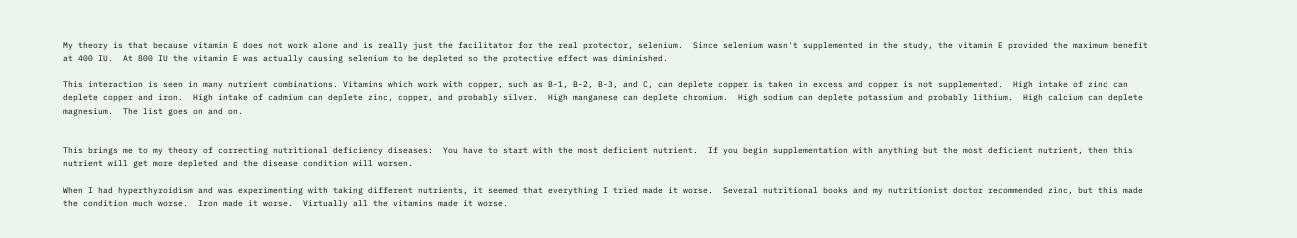My theory is that because vitamin E does not work alone and is really just the facilitator for the real protector, selenium.  Since selenium wasn't supplemented in the study, the vitamin E provided the maximum benefit at 400 IU.  At 800 IU the vitamin E was actually causing selenium to be depleted so the protective effect was diminished.

This interaction is seen in many nutrient combinations. Vitamins which work with copper, such as B-1, B-2, B-3, and C, can deplete copper is taken in excess and copper is not supplemented.  High intake of zinc can deplete copper and iron.  High intake of cadmium can deplete zinc, copper, and probably silver.  High manganese can deplete chromium.  High sodium can deplete potassium and probably lithium.  High calcium can deplete magnesium.  The list goes on and on.


This brings me to my theory of correcting nutritional deficiency diseases:  You have to start with the most deficient nutrient.  If you begin supplementation with anything but the most deficient nutrient, then this nutrient will get more depleted and the disease condition will worsen.

When I had hyperthyroidism and was experimenting with taking different nutrients, it seemed that everything I tried made it worse.  Several nutritional books and my nutritionist doctor recommended zinc, but this made the condition much worse.  Iron made it worse.  Virtually all the vitamins made it worse.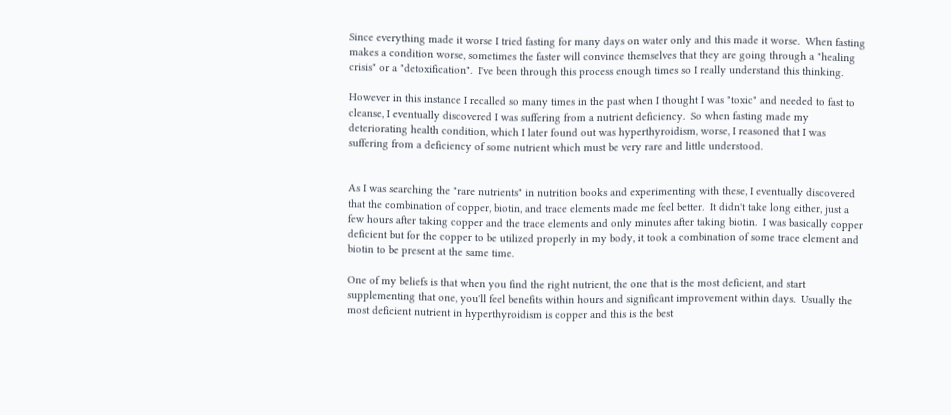Since everything made it worse I tried fasting for many days on water only and this made it worse.  When fasting makes a condition worse, sometimes the faster will convince themselves that they are going through a "healing crisis" or a "detoxification".  I've been through this process enough times so I really understand this thinking.

However in this instance I recalled so many times in the past when I thought I was "toxic" and needed to fast to cleanse, I eventually discovered I was suffering from a nutrient deficiency.  So when fasting made my deteriorating health condition, which I later found out was hyperthyroidism, worse, I reasoned that I was suffering from a deficiency of some nutrient which must be very rare and little understood.


As I was searching the "rare nutrients" in nutrition books and experimenting with these, I eventually discovered that the combination of copper, biotin, and trace elements made me feel better.  It didn't take long either, just a few hours after taking copper and the trace elements and only minutes after taking biotin.  I was basically copper deficient but for the copper to be utilized properly in my body, it took a combination of some trace element and biotin to be present at the same time.

One of my beliefs is that when you find the right nutrient, the one that is the most deficient, and start supplementing that one, you'll feel benefits within hours and significant improvement within days.  Usually the most deficient nutrient in hyperthyroidism is copper and this is the best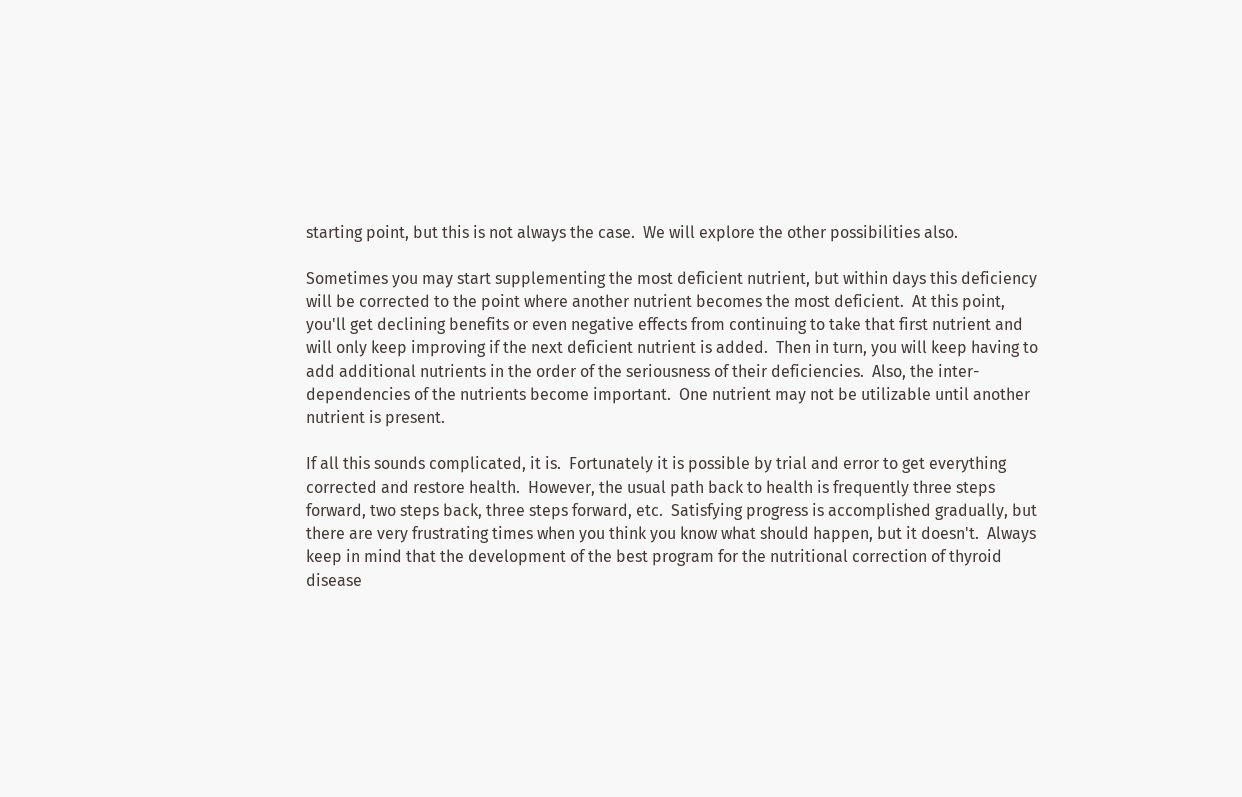starting point, but this is not always the case.  We will explore the other possibilities also.

Sometimes you may start supplementing the most deficient nutrient, but within days this deficiency will be corrected to the point where another nutrient becomes the most deficient.  At this point, you'll get declining benefits or even negative effects from continuing to take that first nutrient and will only keep improving if the next deficient nutrient is added.  Then in turn, you will keep having to add additional nutrients in the order of the seriousness of their deficiencies.  Also, the inter-dependencies of the nutrients become important.  One nutrient may not be utilizable until another nutrient is present.

If all this sounds complicated, it is.  Fortunately it is possible by trial and error to get everything corrected and restore health.  However, the usual path back to health is frequently three steps forward, two steps back, three steps forward, etc.  Satisfying progress is accomplished gradually, but there are very frustrating times when you think you know what should happen, but it doesn't.  Always keep in mind that the development of the best program for the nutritional correction of thyroid disease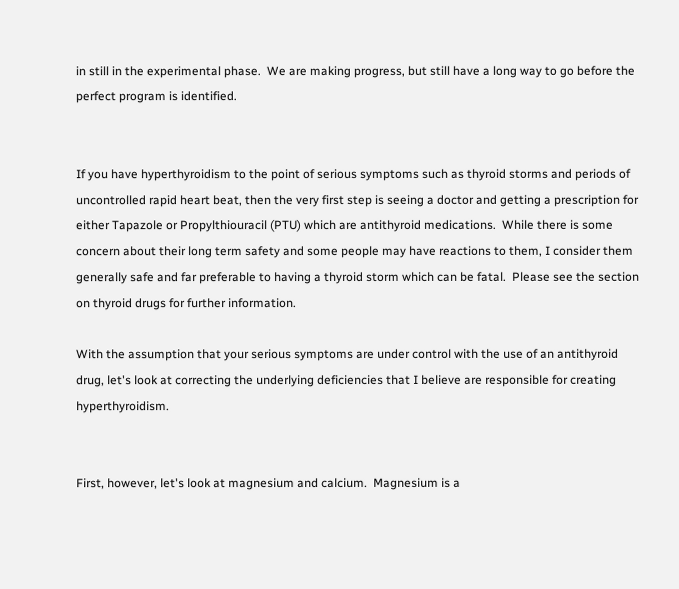in still in the experimental phase.  We are making progress, but still have a long way to go before the perfect program is identified.


If you have hyperthyroidism to the point of serious symptoms such as thyroid storms and periods of uncontrolled rapid heart beat, then the very first step is seeing a doctor and getting a prescription for either Tapazole or Propylthiouracil (PTU) which are antithyroid medications.  While there is some concern about their long term safety and some people may have reactions to them, I consider them generally safe and far preferable to having a thyroid storm which can be fatal.  Please see the section on thyroid drugs for further information.

With the assumption that your serious symptoms are under control with the use of an antithyroid drug, let's look at correcting the underlying deficiencies that I believe are responsible for creating hyperthyroidism.


First, however, let's look at magnesium and calcium.  Magnesium is a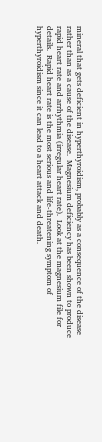mineral that gets deficient in hyperthyroidism, probably as a consequence of the disease rather than as a cause of the disease.  Magnesium deficiency has been shown to produce rapid heart rate and arrhythmia (irregular heart rate).  Look at the magnesium file for details.  Rapid heart rate is the most serious and life-threatening symptom of hyperthyroidism since it can lead to a heart attack and death.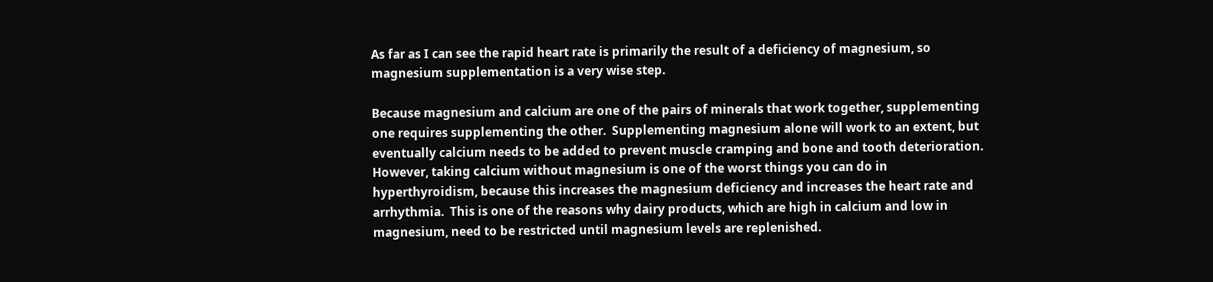As far as I can see the rapid heart rate is primarily the result of a deficiency of magnesium, so magnesium supplementation is a very wise step.

Because magnesium and calcium are one of the pairs of minerals that work together, supplementing one requires supplementing the other.  Supplementing magnesium alone will work to an extent, but eventually calcium needs to be added to prevent muscle cramping and bone and tooth deterioration.  However, taking calcium without magnesium is one of the worst things you can do in hyperthyroidism, because this increases the magnesium deficiency and increases the heart rate and arrhythmia.  This is one of the reasons why dairy products, which are high in calcium and low in magnesium, need to be restricted until magnesium levels are replenished.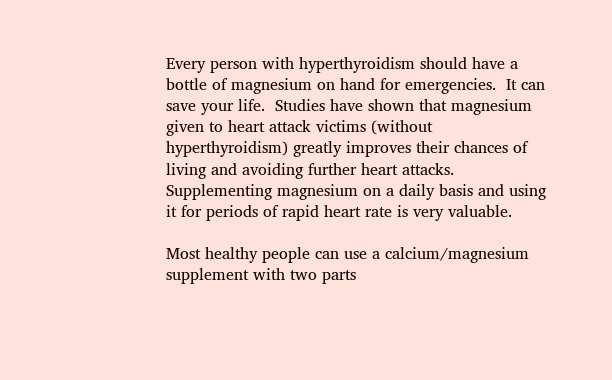Every person with hyperthyroidism should have a bottle of magnesium on hand for emergencies.  It can save your life.  Studies have shown that magnesium given to heart attack victims (without hyperthyroidism) greatly improves their chances of living and avoiding further heart attacks.  Supplementing magnesium on a daily basis and using it for periods of rapid heart rate is very valuable.

Most healthy people can use a calcium/magnesium supplement with two parts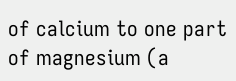of calcium to one part of magnesium (a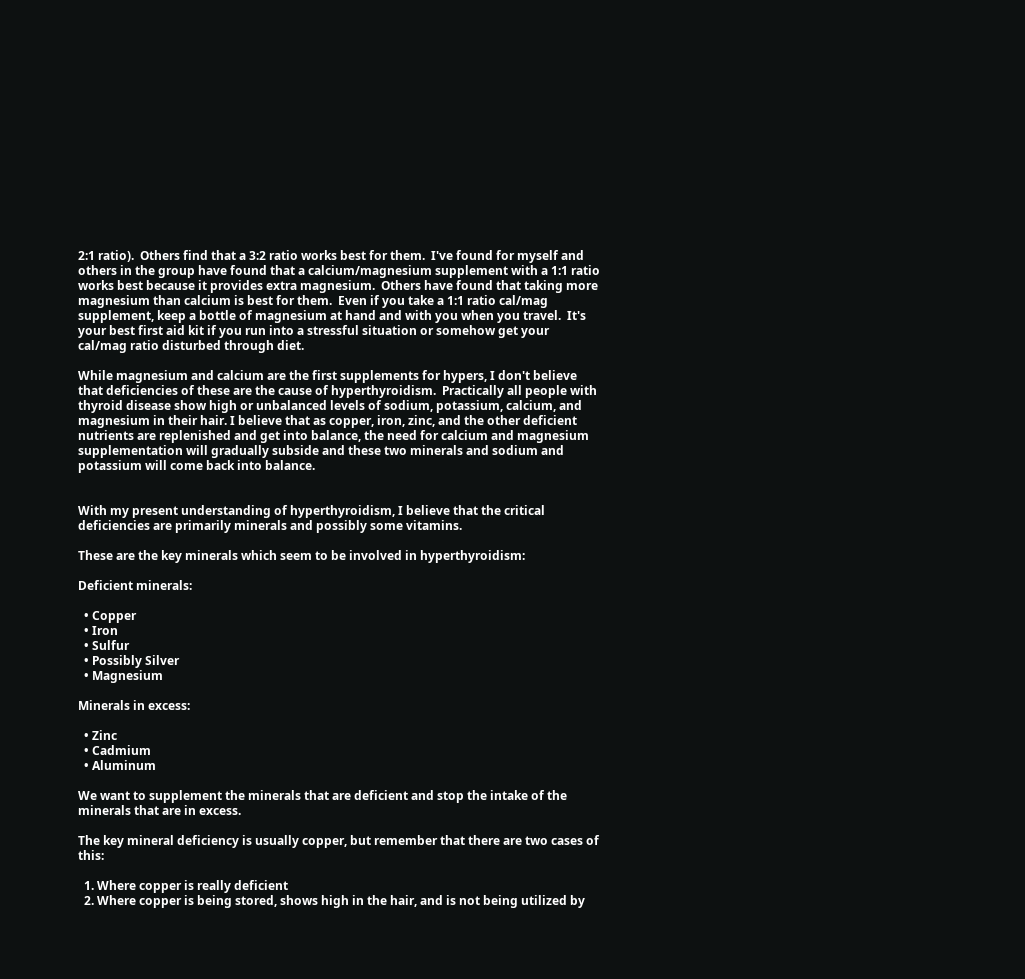2:1 ratio).  Others find that a 3:2 ratio works best for them.  I've found for myself and others in the group have found that a calcium/magnesium supplement with a 1:1 ratio works best because it provides extra magnesium.  Others have found that taking more magnesium than calcium is best for them.  Even if you take a 1:1 ratio cal/mag supplement, keep a bottle of magnesium at hand and with you when you travel.  It's your best first aid kit if you run into a stressful situation or somehow get your cal/mag ratio disturbed through diet.

While magnesium and calcium are the first supplements for hypers, I don't believe that deficiencies of these are the cause of hyperthyroidism.  Practically all people with thyroid disease show high or unbalanced levels of sodium, potassium, calcium, and magnesium in their hair. I believe that as copper, iron, zinc, and the other deficient nutrients are replenished and get into balance, the need for calcium and magnesium supplementation will gradually subside and these two minerals and sodium and potassium will come back into balance.


With my present understanding of hyperthyroidism, I believe that the critical deficiencies are primarily minerals and possibly some vitamins.

These are the key minerals which seem to be involved in hyperthyroidism:

Deficient minerals:

  • Copper
  • Iron
  • Sulfur
  • Possibly Silver
  • Magnesium

Minerals in excess:

  • Zinc
  • Cadmium
  • Aluminum

We want to supplement the minerals that are deficient and stop the intake of the minerals that are in excess.

The key mineral deficiency is usually copper, but remember that there are two cases of this:

  1. Where copper is really deficient
  2. Where copper is being stored, shows high in the hair, and is not being utilized by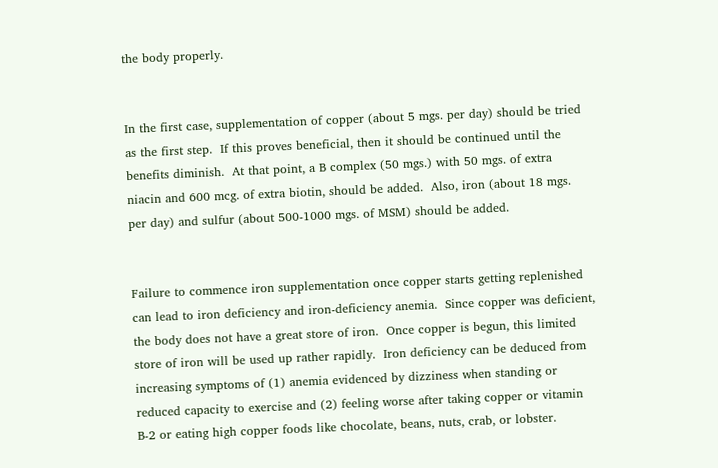the body properly.


In the first case, supplementation of copper (about 5 mgs. per day) should be tried as the first step.  If this proves beneficial, then it should be continued until the benefits diminish.  At that point, a B complex (50 mgs.) with 50 mgs. of extra niacin and 600 mcg. of extra biotin, should be added.  Also, iron (about 18 mgs. per day) and sulfur (about 500-1000 mgs. of MSM) should be added.


Failure to commence iron supplementation once copper starts getting replenished can lead to iron deficiency and iron-deficiency anemia.  Since copper was deficient, the body does not have a great store of iron.  Once copper is begun, this limited store of iron will be used up rather rapidly.  Iron deficiency can be deduced from increasing symptoms of (1) anemia evidenced by dizziness when standing or reduced capacity to exercise and (2) feeling worse after taking copper or vitamin B-2 or eating high copper foods like chocolate, beans, nuts, crab, or lobster.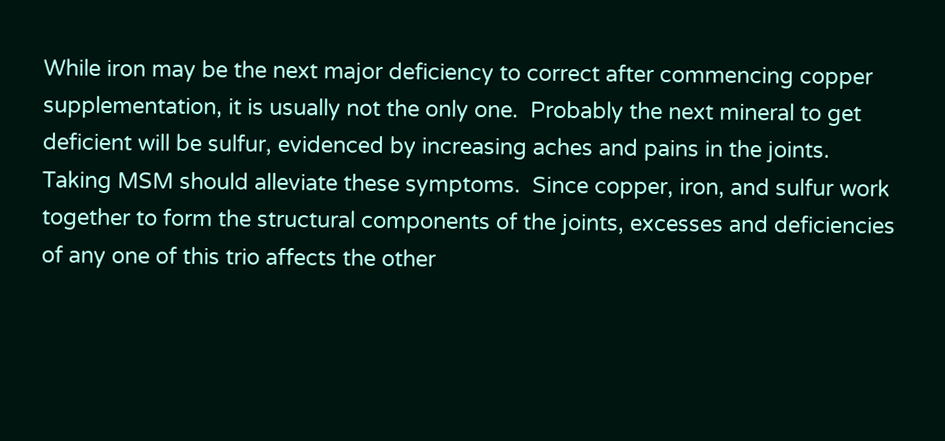While iron may be the next major deficiency to correct after commencing copper supplementation, it is usually not the only one.  Probably the next mineral to get deficient will be sulfur, evidenced by increasing aches and pains in the joints.  Taking MSM should alleviate these symptoms.  Since copper, iron, and sulfur work together to form the structural components of the joints, excesses and deficiencies of any one of this trio affects the other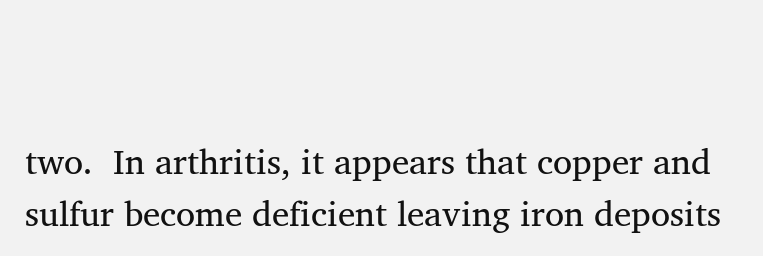two.  In arthritis, it appears that copper and sulfur become deficient leaving iron deposits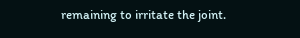remaining to irritate the joint.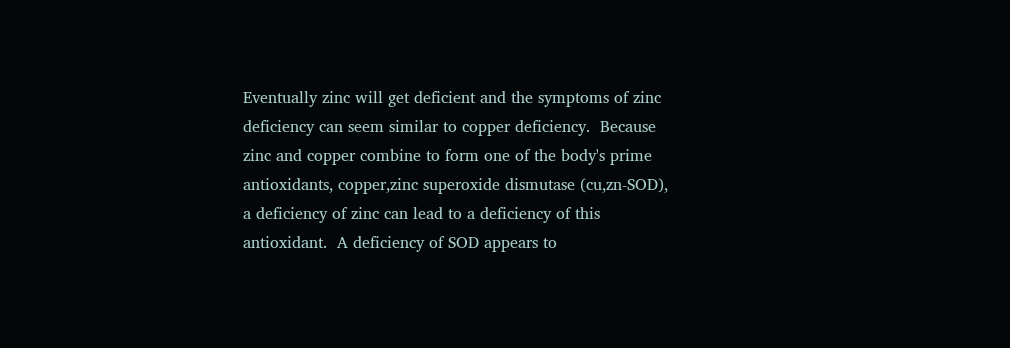Eventually zinc will get deficient and the symptoms of zinc deficiency can seem similar to copper deficiency.  Because zinc and copper combine to form one of the body's prime antioxidants, copper,zinc superoxide dismutase (cu,zn-SOD), a deficiency of zinc can lead to a deficiency of this antioxidant.  A deficiency of SOD appears to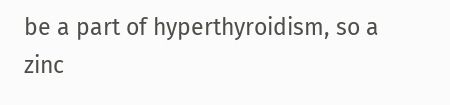be a part of hyperthyroidism, so a zinc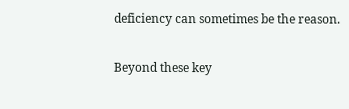deficiency can sometimes be the reason.

Beyond these key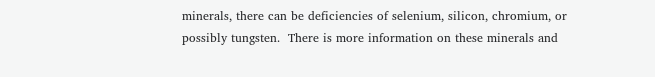minerals, there can be deficiencies of selenium, silicon, chromium, or possibly tungsten.  There is more information on these minerals and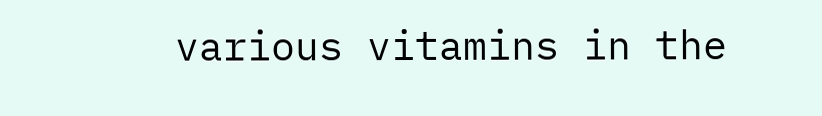various vitamins in the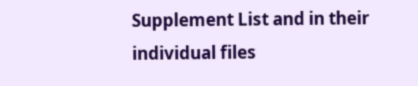Supplement List and in their individual files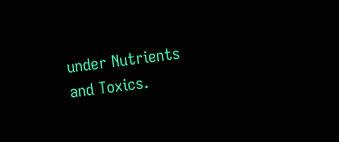under Nutrients and Toxics.